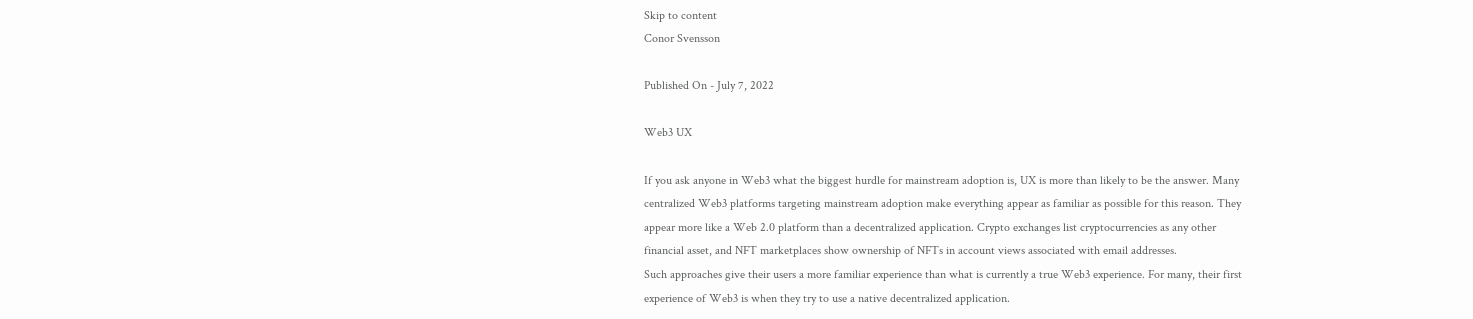Skip to content
Conor Svensson

Published On - July 7, 2022

Web3 UX

If you ask anyone in Web3 what the biggest hurdle for mainstream adoption is, UX is more than likely to be the answer. Many centralized Web3 platforms targeting mainstream adoption make everything appear as familiar as possible for this reason. They appear more like a Web 2.0 platform than a decentralized application. Crypto exchanges list cryptocurrencies as any other financial asset, and NFT marketplaces show ownership of NFTs in account views associated with email addresses.
Such approaches give their users a more familiar experience than what is currently a true Web3 experience. For many, their first experience of Web3 is when they try to use a native decentralized application.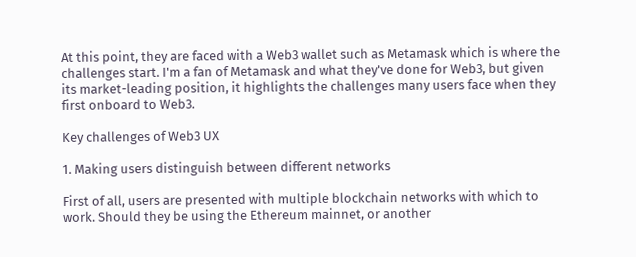At this point, they are faced with a Web3 wallet such as Metamask which is where the challenges start. I'm a fan of Metamask and what they've done for Web3, but given its market-leading position, it highlights the challenges many users face when they first onboard to Web3.

Key challenges of Web3 UX

1. Making users distinguish between different networks

First of all, users are presented with multiple blockchain networks with which to work. Should they be using the Ethereum mainnet, or another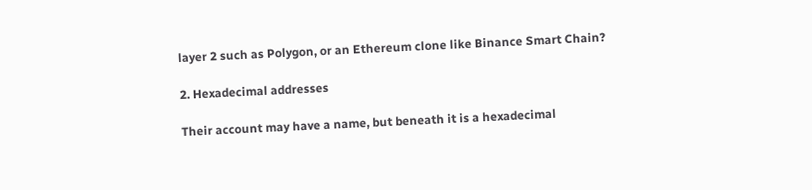layer 2 such as Polygon, or an Ethereum clone like Binance Smart Chain?

2. Hexadecimal addresses

Their account may have a name, but beneath it is a hexadecimal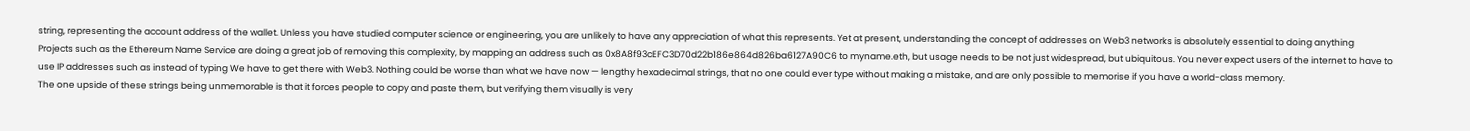string, representing the account address of the wallet. Unless you have studied computer science or engineering, you are unlikely to have any appreciation of what this represents. Yet at present, understanding the concept of addresses on Web3 networks is absolutely essential to doing anything
Projects such as the Ethereum Name Service are doing a great job of removing this complexity, by mapping an address such as 0x8A8f93cEFC3D70d22b186e864d826ba6127A90C6 to myname.eth, but usage needs to be not just widespread, but ubiquitous. You never expect users of the internet to have to use IP addresses such as instead of typing We have to get there with Web3. Nothing could be worse than what we have now — lengthy hexadecimal strings, that no one could ever type without making a mistake, and are only possible to memorise if you have a world-class memory.
The one upside of these strings being unmemorable is that it forces people to copy and paste them, but verifying them visually is very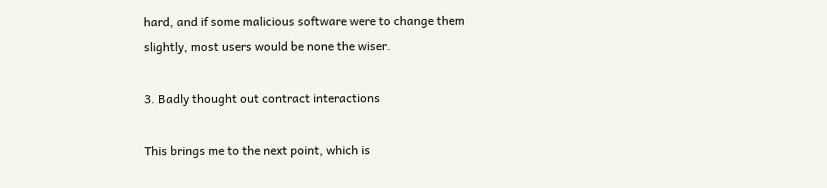hard, and if some malicious software were to change them slightly, most users would be none the wiser.

3. Badly thought out contract interactions

This brings me to the next point, which is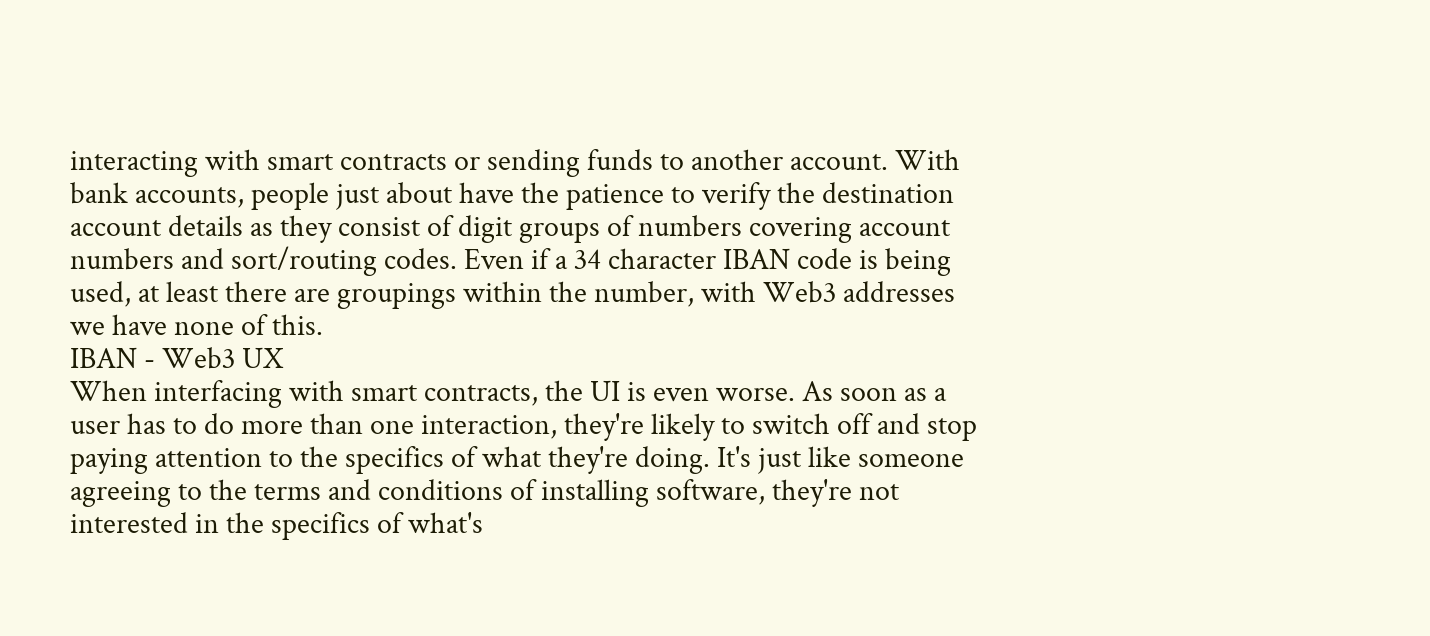interacting with smart contracts or sending funds to another account. With bank accounts, people just about have the patience to verify the destination account details as they consist of digit groups of numbers covering account numbers and sort/routing codes. Even if a 34 character IBAN code is being used, at least there are groupings within the number, with Web3 addresses we have none of this.
IBAN - Web3 UX
When interfacing with smart contracts, the UI is even worse. As soon as a user has to do more than one interaction, they're likely to switch off and stop paying attention to the specifics of what they're doing. It's just like someone agreeing to the terms and conditions of installing software, they're not interested in the specifics of what's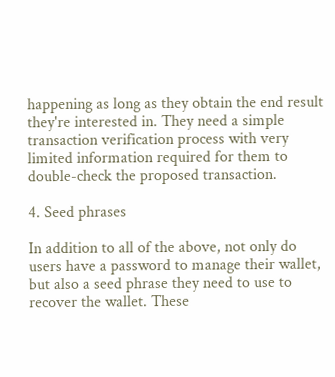happening as long as they obtain the end result they're interested in. They need a simple transaction verification process with very limited information required for them to double-check the proposed transaction.

4. Seed phrases

In addition to all of the above, not only do users have a password to manage their wallet, but also a seed phrase they need to use to recover the wallet. These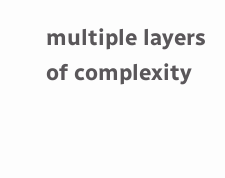multiple layers of complexity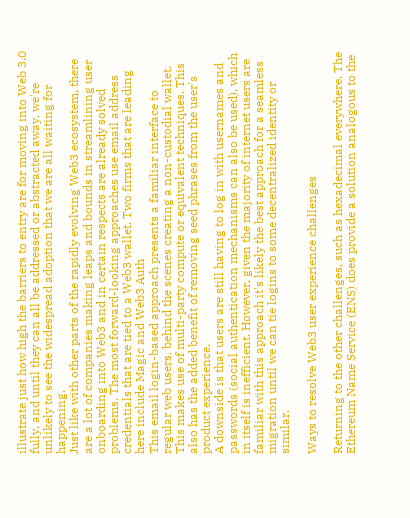illustrate just how high the barriers to entry are for moving into Web 3.0 fully, and until they can all be addressed or abstracted away, we're unlikely to see the widespread adoption that we are all waiting for happening.
Just like with other parts of the rapidly evolving Web3 ecosystem, there are a lot of companies making leaps and bounds in streamlining user onboarding into Web3 and in certain respects are already solved problems. The most forward-looking approaches use email address credentials that are tied to a Web3 wallet. Two firms that are leading here include Magic and Web3 Auth
This email login-based approach presents a familiar interface to regular web users, behind the scenes creating a non-custodial wallet. This makes use of multi-party compute or equivalent techniques. This also has the added benefit of removing seed phrases from the user's product experience.
A downside is that users are still having to log in with usernames and passwords (social authentication mechanisms can also be used), which in itself is inefficient. However, given the majority of internet users are familiar with this approach it's likely the best approach for a seamless migration until we can tie logins to some decentralized identity or similar.

Ways to resolve Web3 user experience challenges

Returning to the other challenges, such as hexadecimal everywhere. The Ethereum Name Service (ENS) does provide a solution analogous to the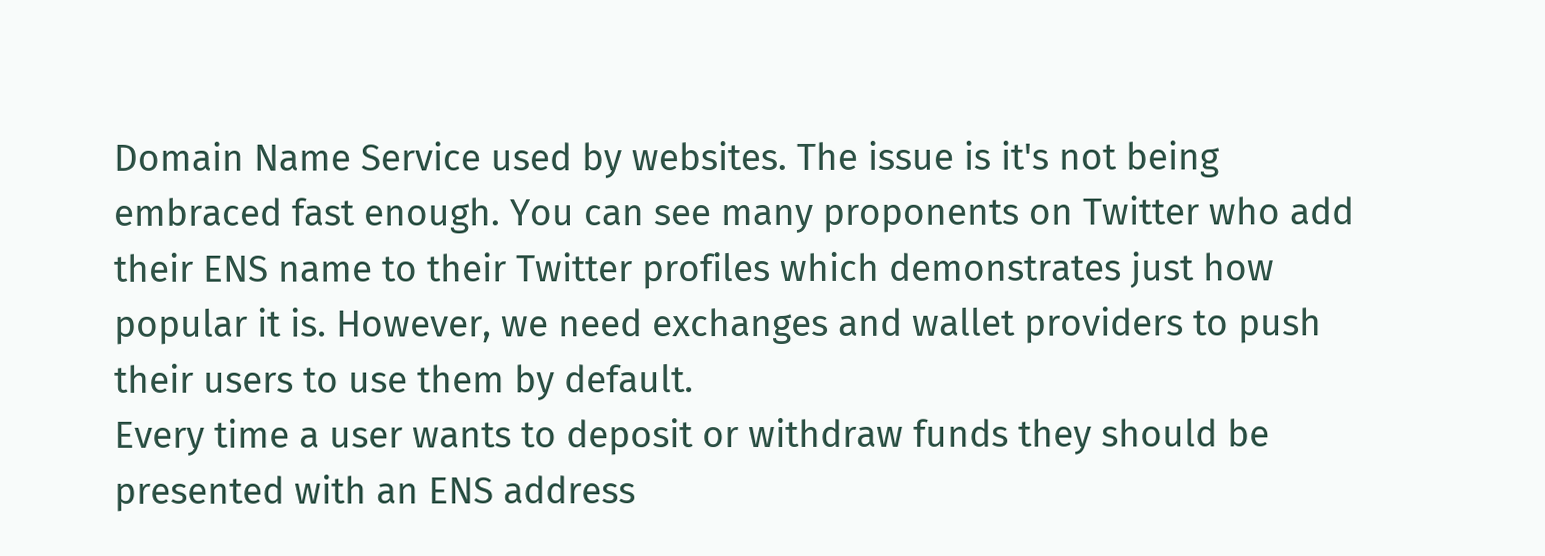Domain Name Service used by websites. The issue is it's not being embraced fast enough. You can see many proponents on Twitter who add their ENS name to their Twitter profiles which demonstrates just how popular it is. However, we need exchanges and wallet providers to push their users to use them by default.
Every time a user wants to deposit or withdraw funds they should be presented with an ENS address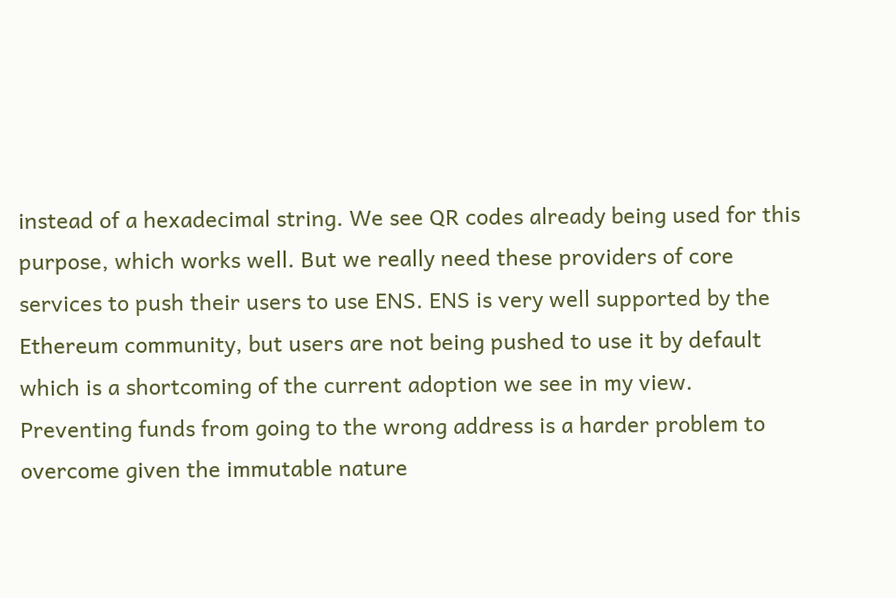instead of a hexadecimal string. We see QR codes already being used for this purpose, which works well. But we really need these providers of core services to push their users to use ENS. ENS is very well supported by the Ethereum community, but users are not being pushed to use it by default which is a shortcoming of the current adoption we see in my view.
Preventing funds from going to the wrong address is a harder problem to overcome given the immutable nature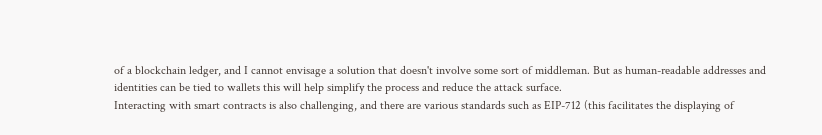of a blockchain ledger, and I cannot envisage a solution that doesn't involve some sort of middleman. But as human-readable addresses and identities can be tied to wallets this will help simplify the process and reduce the attack surface.
Interacting with smart contracts is also challenging, and there are various standards such as EIP-712 (this facilitates the displaying of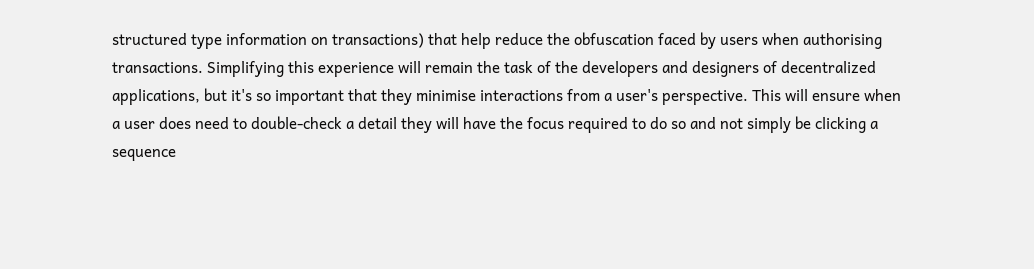structured type information on transactions) that help reduce the obfuscation faced by users when authorising transactions. Simplifying this experience will remain the task of the developers and designers of decentralized applications, but it's so important that they minimise interactions from a user's perspective. This will ensure when a user does need to double-check a detail they will have the focus required to do so and not simply be clicking a sequence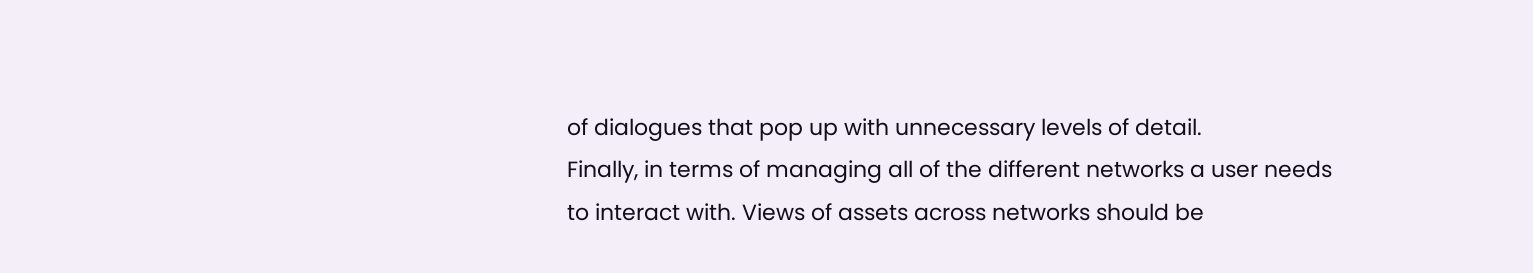of dialogues that pop up with unnecessary levels of detail.
Finally, in terms of managing all of the different networks a user needs to interact with. Views of assets across networks should be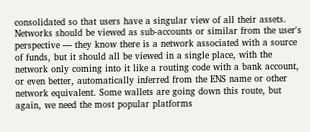consolidated so that users have a singular view of all their assets. Networks should be viewed as sub-accounts or similar from the user's perspective — they know there is a network associated with a source of funds, but it should all be viewed in a single place, with the network only coming into it like a routing code with a bank account, or even better, automatically inferred from the ENS name or other network equivalent. Some wallets are going down this route, but again, we need the most popular platforms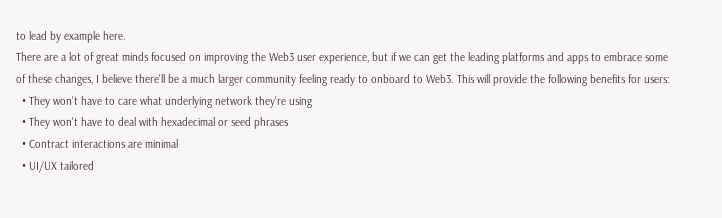to lead by example here.
There are a lot of great minds focused on improving the Web3 user experience, but if we can get the leading platforms and apps to embrace some of these changes, I believe there'll be a much larger community feeling ready to onboard to Web3. This will provide the following benefits for users:
  • They won't have to care what underlying network they're using
  • They won't have to deal with hexadecimal or seed phrases
  • Contract interactions are minimal
  • UI/UX tailored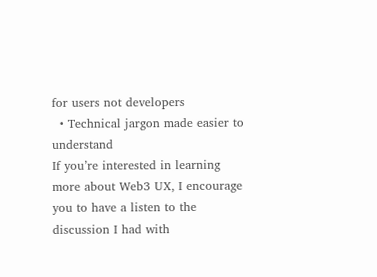for users not developers
  • Technical jargon made easier to understand
If you’re interested in learning more about Web3 UX, I encourage you to have a listen to the discussion I had with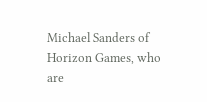Michael Sanders of Horizon Games, who are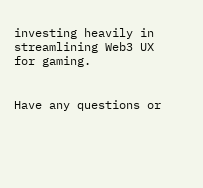investing heavily in streamlining Web3 UX for gaming.


Have any questions or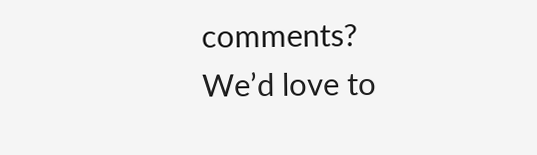comments? We’d love to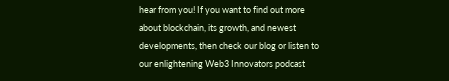hear from you! If you want to find out more about blockchain, its growth, and newest developments, then check our blog or listen to our enlightening Web3 Innovators podcast